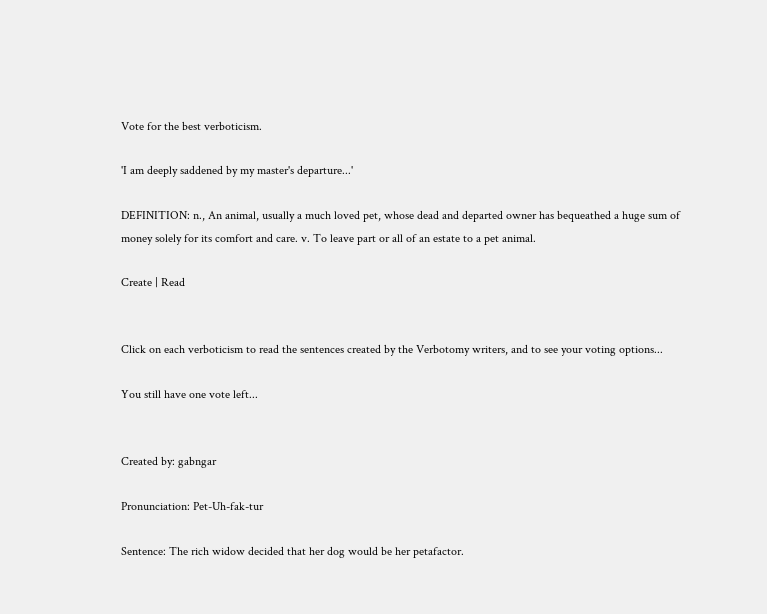Vote for the best verboticism.

'I am deeply saddened by my master's departure...'

DEFINITION: n., An animal, usually a much loved pet, whose dead and departed owner has bequeathed a huge sum of money solely for its comfort and care. v. To leave part or all of an estate to a pet animal.

Create | Read


Click on each verboticism to read the sentences created by the Verbotomy writers, and to see your voting options...

You still have one vote left...


Created by: gabngar

Pronunciation: Pet-Uh-fak-tur

Sentence: The rich widow decided that her dog would be her petafactor.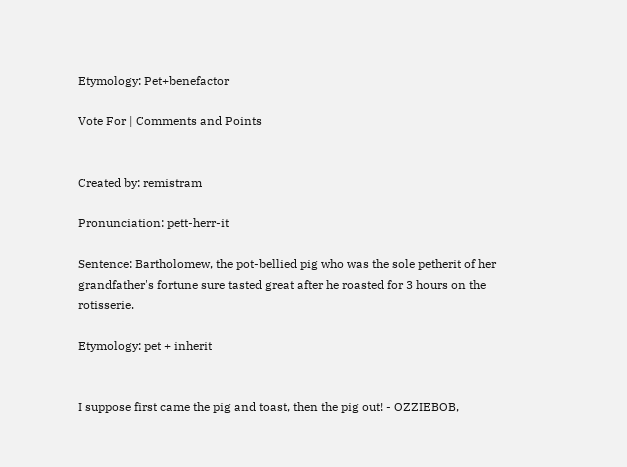Etymology: Pet+benefactor

Vote For | Comments and Points


Created by: remistram

Pronunciation: pett-herr-it

Sentence: Bartholomew, the pot-bellied pig who was the sole petherit of her grandfather's fortune sure tasted great after he roasted for 3 hours on the rotisserie.

Etymology: pet + inherit


I suppose first came the pig and toast, then the pig out! - OZZIEBOB,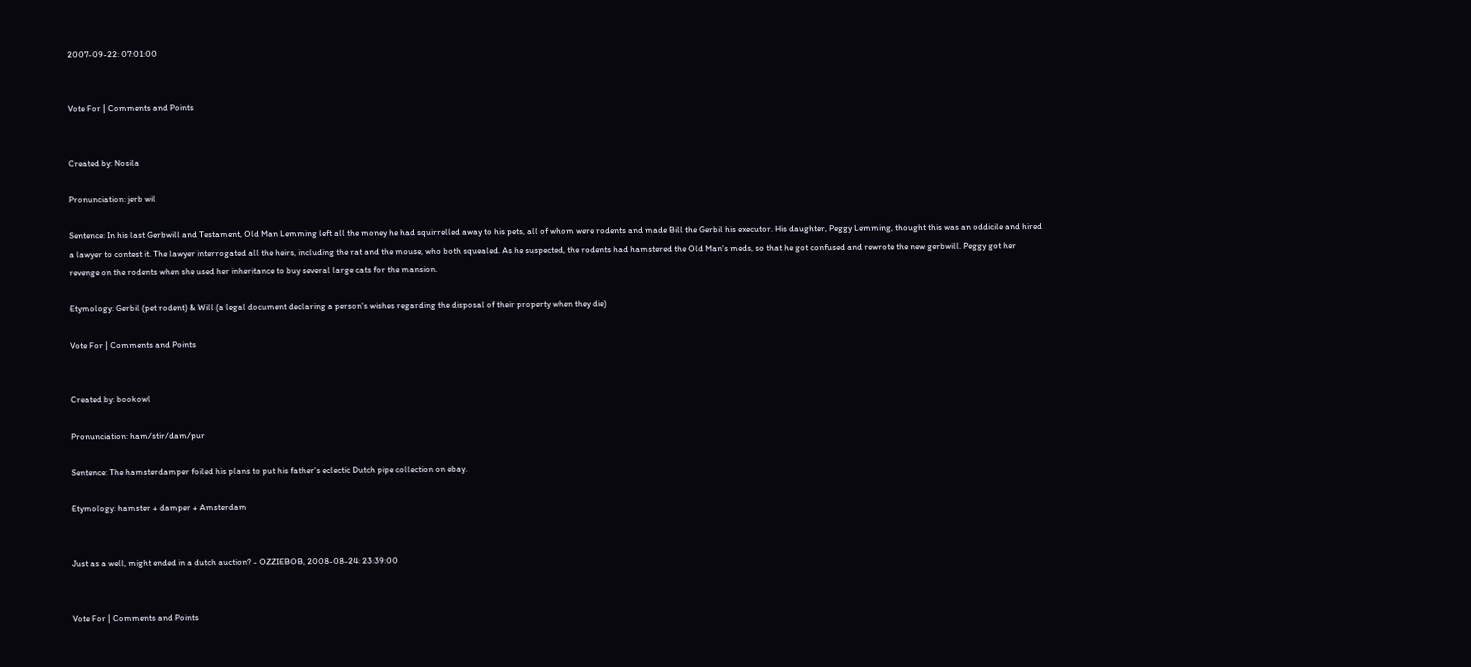2007-09-22: 07:01:00


Vote For | Comments and Points


Created by: Nosila

Pronunciation: jerb wil

Sentence: In his last Gerbwill and Testament, Old Man Lemming left all the money he had squirrelled away to his pets, all of whom were rodents and made Bill the Gerbil his executor. His daughter, Peggy Lemming, thought this was an oddicile and hired a lawyer to contest it. The lawyer interrogated all the heirs, including the rat and the mouse, who both squealed. As he suspected, the rodents had hamstered the Old Man's meds, so that he got confused and rewrote the new gerbwill. Peggy got her revenge on the rodents when she used her inheritance to buy several large cats for the mansion.

Etymology: Gerbil (pet rodent) & Will (a legal document declaring a person's wishes regarding the disposal of their property when they die)

Vote For | Comments and Points


Created by: bookowl

Pronunciation: ham/stir/dam/pur

Sentence: The hamsterdamper foiled his plans to put his father's eclectic Dutch pipe collection on ebay.

Etymology: hamster + damper + Amsterdam


Just as a well, might ended in a dutch auction? - OZZIEBOB, 2008-08-24: 23:39:00


Vote For | Comments and Points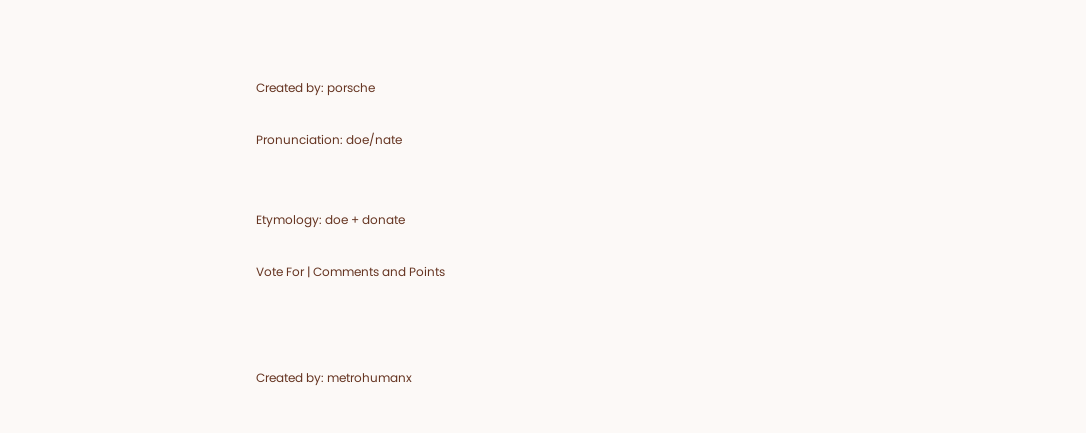Created by: porsche

Pronunciation: doe/nate


Etymology: doe + donate

Vote For | Comments and Points



Created by: metrohumanx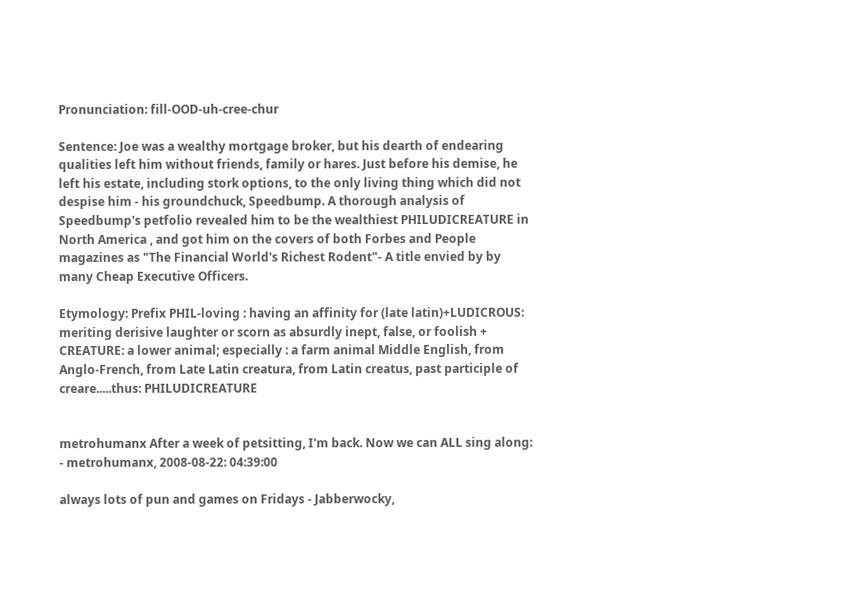Pronunciation: fill-OOD-uh-cree-chur

Sentence: Joe was a wealthy mortgage broker, but his dearth of endearing qualities left him without friends, family or hares. Just before his demise, he left his estate, including stork options, to the only living thing which did not despise him - his groundchuck, Speedbump. A thorough analysis of Speedbump's petfolio revealed him to be the wealthiest PHILUDICREATURE in North America , and got him on the covers of both Forbes and People magazines as "The Financial World's Richest Rodent"- A title envied by by many Cheap Executive Officers.

Etymology: Prefix PHIL-loving : having an affinity for (late latin)+LUDICROUS: meriting derisive laughter or scorn as absurdly inept, false, or foolish + CREATURE: a lower animal; especially : a farm animal Middle English, from Anglo-French, from Late Latin creatura, from Latin creatus, past participle of creare.....thus: PHILUDICREATURE


metrohumanx After a week of petsitting, I'm back. Now we can ALL sing along: - metrohumanx, 2008-08-22: 04:39:00

always lots of pun and games on Fridays - Jabberwocky,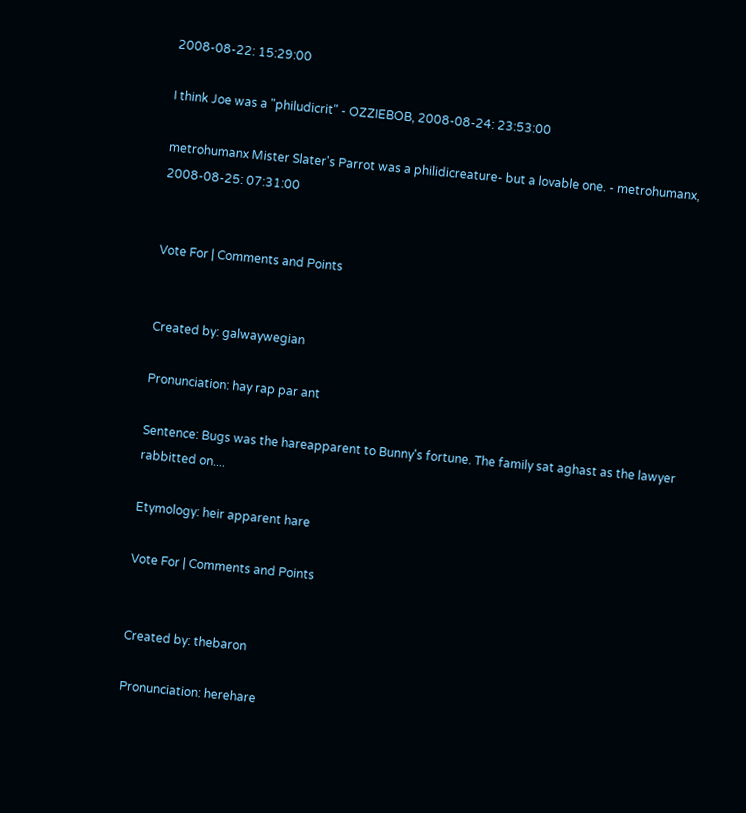2008-08-22: 15:29:00

I think Joe was a "philudicrit" - OZZIEBOB, 2008-08-24: 23:53:00

metrohumanx Mister Slater's Parrot was a philidicreature- but a lovable one. - metrohumanx, 2008-08-25: 07:31:00


Vote For | Comments and Points


Created by: galwaywegian

Pronunciation: hay rap par ant

Sentence: Bugs was the hareapparent to Bunny's fortune. The family sat aghast as the lawyer rabbitted on....

Etymology: heir apparent hare

Vote For | Comments and Points


Created by: thebaron

Pronunciation: herehare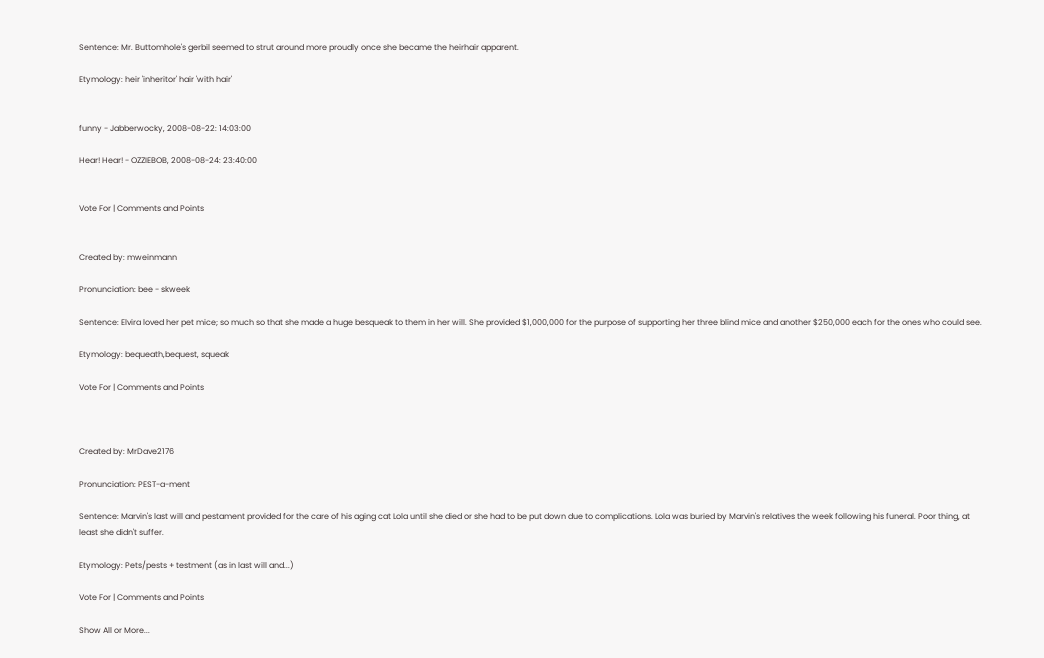Sentence: Mr. Buttomhole's gerbil seemed to strut around more proudly once she became the heirhair apparent.

Etymology: heir 'inheritor' hair 'with hair'


funny - Jabberwocky, 2008-08-22: 14:03:00

Hear! Hear! - OZZIEBOB, 2008-08-24: 23:40:00


Vote For | Comments and Points


Created by: mweinmann

Pronunciation: bee - skweek

Sentence: Elvira loved her pet mice; so much so that she made a huge besqueak to them in her will. She provided $1,000,000 for the purpose of supporting her three blind mice and another $250,000 each for the ones who could see.

Etymology: bequeath,bequest, squeak

Vote For | Comments and Points



Created by: MrDave2176

Pronunciation: PEST-a-ment

Sentence: Marvin's last will and pestament provided for the care of his aging cat Lola until she died or she had to be put down due to complications. Lola was buried by Marvin's relatives the week following his funeral. Poor thing, at least she didn't suffer.

Etymology: Pets/pests + testment (as in last will and...)

Vote For | Comments and Points

Show All or More...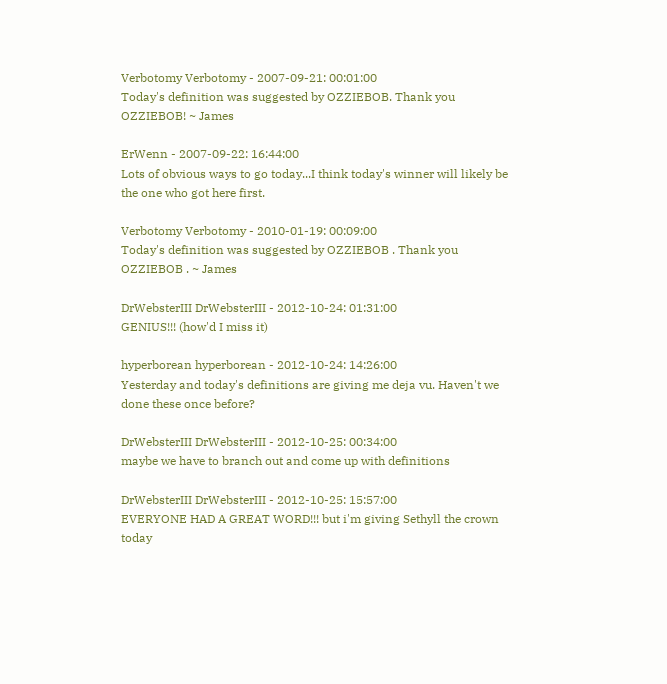Verbotomy Verbotomy - 2007-09-21: 00:01:00
Today's definition was suggested by OZZIEBOB. Thank you OZZIEBOB! ~ James

ErWenn - 2007-09-22: 16:44:00
Lots of obvious ways to go today...I think today's winner will likely be the one who got here first.

Verbotomy Verbotomy - 2010-01-19: 00:09:00
Today's definition was suggested by OZZIEBOB . Thank you OZZIEBOB . ~ James

DrWebsterIII DrWebsterIII - 2012-10-24: 01:31:00
GENIUS!!! (how'd I miss it)

hyperborean hyperborean - 2012-10-24: 14:26:00
Yesterday and today's definitions are giving me deja vu. Haven't we done these once before?

DrWebsterIII DrWebsterIII - 2012-10-25: 00:34:00
maybe we have to branch out and come up with definitions

DrWebsterIII DrWebsterIII - 2012-10-25: 15:57:00
EVERYONE HAD A GREAT WORD!!! but i'm giving Sethyll the crown today